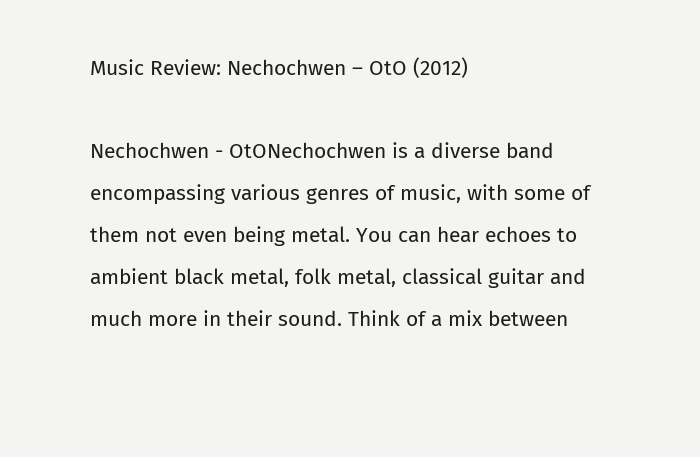Music Review: Nechochwen – OtO (2012)

Nechochwen - OtONechochwen is a diverse band encompassing various genres of music, with some of them not even being metal. You can hear echoes to ambient black metal, folk metal, classical guitar and much more in their sound. Think of a mix between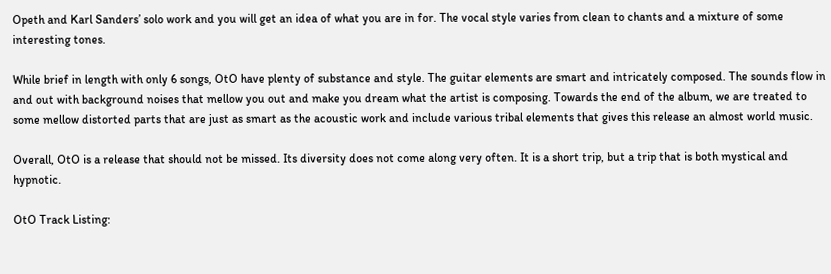Opeth and Karl Sanders’ solo work and you will get an idea of what you are in for. The vocal style varies from clean to chants and a mixture of some interesting tones.

While brief in length with only 6 songs, OtO have plenty of substance and style. The guitar elements are smart and intricately composed. The sounds flow in and out with background noises that mellow you out and make you dream what the artist is composing. Towards the end of the album, we are treated to some mellow distorted parts that are just as smart as the acoustic work and include various tribal elements that gives this release an almost world music.

Overall, OtO is a release that should not be missed. Its diversity does not come along very often. It is a short trip, but a trip that is both mystical and hypnotic.

OtO Track Listing: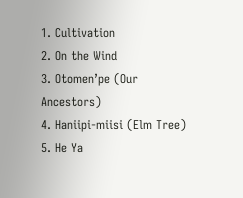1. Cultivation
2. On the Wind
3. Otomen’pe (Our Ancestors)
4. Haniipi-miisi (Elm Tree)
5. He Ya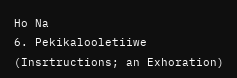Ho Na
6. Pekikalooletiiwe (Insrtructions; an Exhoration)